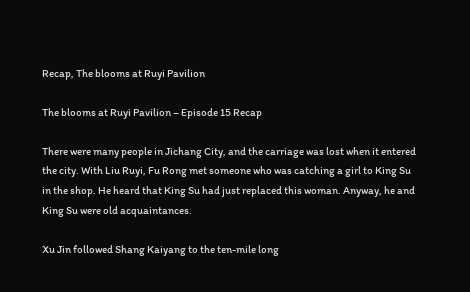Recap, The blooms at Ruyi Pavilion

The blooms at Ruyi Pavilion – Episode 15 Recap

There were many people in Jichang City, and the carriage was lost when it entered the city. With Liu Ruyi, Fu Rong met someone who was catching a girl to King Su in the shop. He heard that King Su had just replaced this woman. Anyway, he and King Su were old acquaintances.

Xu Jin followed Shang Kaiyang to the ten-mile long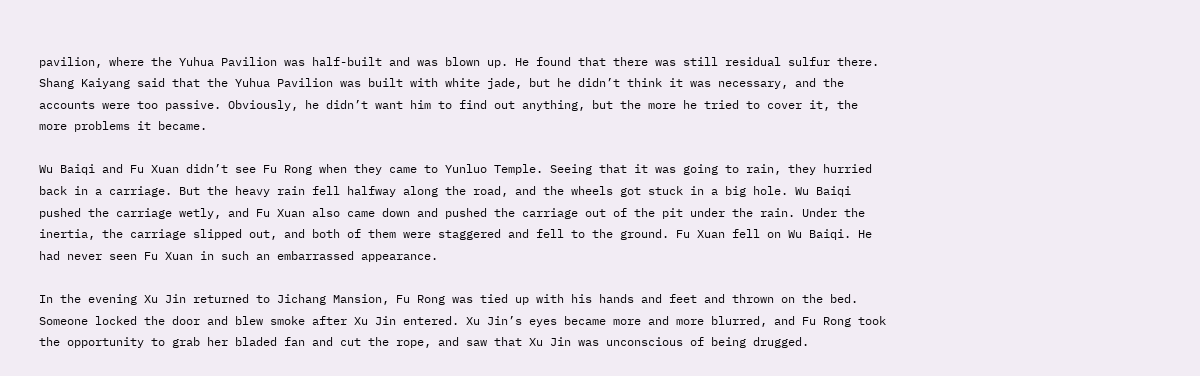pavilion, where the Yuhua Pavilion was half-built and was blown up. He found that there was still residual sulfur there. Shang Kaiyang said that the Yuhua Pavilion was built with white jade, but he didn’t think it was necessary, and the accounts were too passive. Obviously, he didn’t want him to find out anything, but the more he tried to cover it, the more problems it became.

Wu Baiqi and Fu Xuan didn’t see Fu Rong when they came to Yunluo Temple. Seeing that it was going to rain, they hurried back in a carriage. But the heavy rain fell halfway along the road, and the wheels got stuck in a big hole. Wu Baiqi pushed the carriage wetly, and Fu Xuan also came down and pushed the carriage out of the pit under the rain. Under the inertia, the carriage slipped out, and both of them were staggered and fell to the ground. Fu Xuan fell on Wu Baiqi. He had never seen Fu Xuan in such an embarrassed appearance.

In the evening Xu Jin returned to Jichang Mansion, Fu Rong was tied up with his hands and feet and thrown on the bed. Someone locked the door and blew smoke after Xu Jin entered. Xu Jin’s eyes became more and more blurred, and Fu Rong took the opportunity to grab her bladed fan and cut the rope, and saw that Xu Jin was unconscious of being drugged.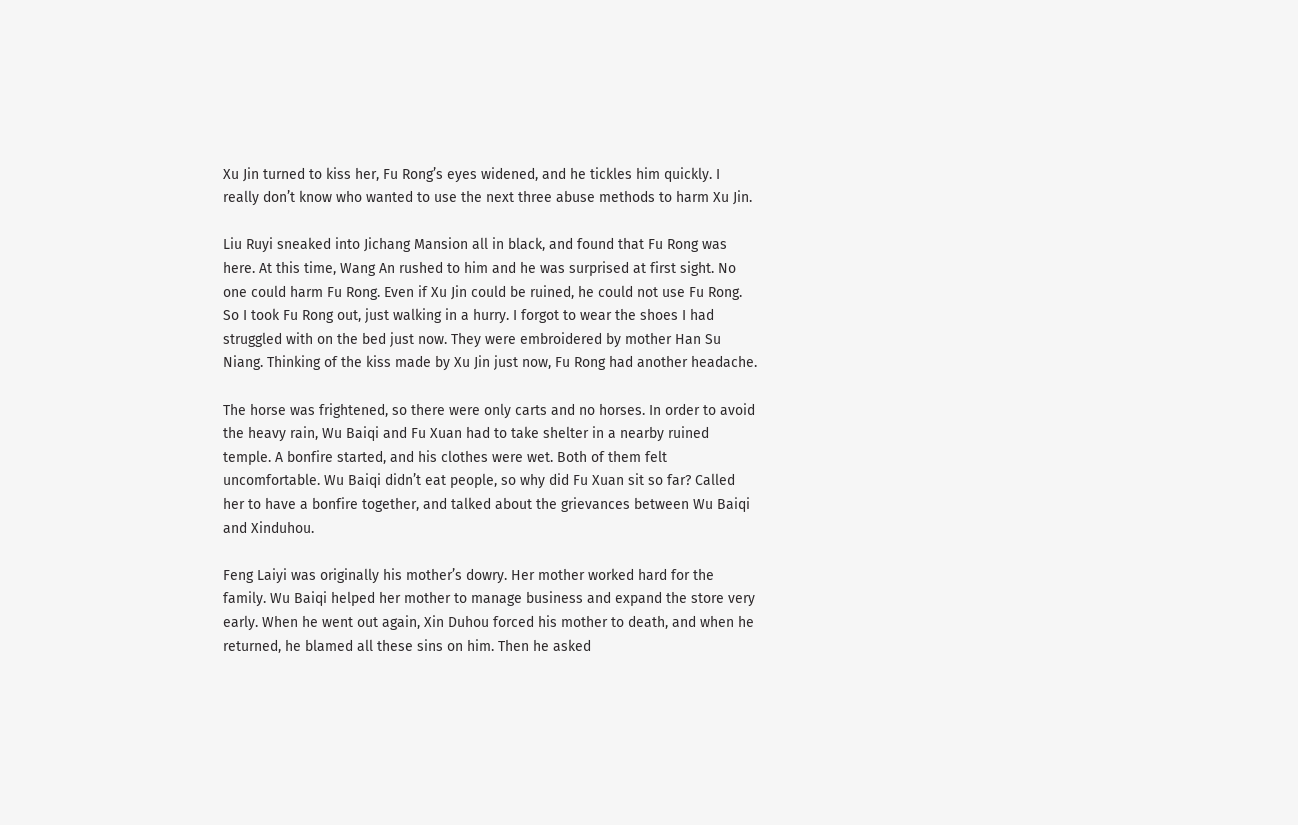Xu Jin turned to kiss her, Fu Rong’s eyes widened, and he tickles him quickly. I really don’t know who wanted to use the next three abuse methods to harm Xu Jin.

Liu Ruyi sneaked into Jichang Mansion all in black, and found that Fu Rong was here. At this time, Wang An rushed to him and he was surprised at first sight. No one could harm Fu Rong. Even if Xu Jin could be ruined, he could not use Fu Rong. So I took Fu Rong out, just walking in a hurry. I forgot to wear the shoes I had struggled with on the bed just now. They were embroidered by mother Han Su Niang. Thinking of the kiss made by Xu Jin just now, Fu Rong had another headache.

The horse was frightened, so there were only carts and no horses. In order to avoid the heavy rain, Wu Baiqi and Fu Xuan had to take shelter in a nearby ruined temple. A bonfire started, and his clothes were wet. Both of them felt uncomfortable. Wu Baiqi didn’t eat people, so why did Fu Xuan sit so far? Called her to have a bonfire together, and talked about the grievances between Wu Baiqi and Xinduhou.

Feng Laiyi was originally his mother’s dowry. Her mother worked hard for the family. Wu Baiqi helped her mother to manage business and expand the store very early. When he went out again, Xin Duhou forced his mother to death, and when he returned, he blamed all these sins on him. Then he asked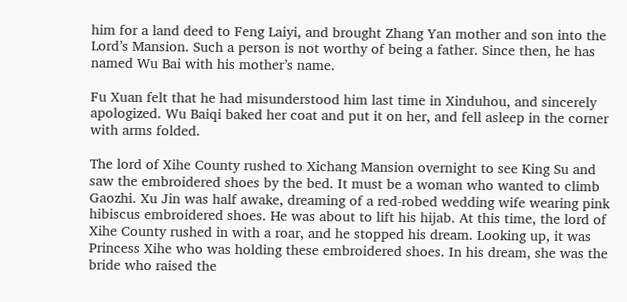him for a land deed to Feng Laiyi, and brought Zhang Yan mother and son into the Lord’s Mansion. Such a person is not worthy of being a father. Since then, he has named Wu Bai with his mother’s name.

Fu Xuan felt that he had misunderstood him last time in Xinduhou, and sincerely apologized. Wu Baiqi baked her coat and put it on her, and fell asleep in the corner with arms folded.

The lord of Xihe County rushed to Xichang Mansion overnight to see King Su and saw the embroidered shoes by the bed. It must be a woman who wanted to climb Gaozhi. Xu Jin was half awake, dreaming of a red-robed wedding wife wearing pink hibiscus embroidered shoes. He was about to lift his hijab. At this time, the lord of Xihe County rushed in with a roar, and he stopped his dream. Looking up, it was Princess Xihe who was holding these embroidered shoes. In his dream, she was the bride who raised the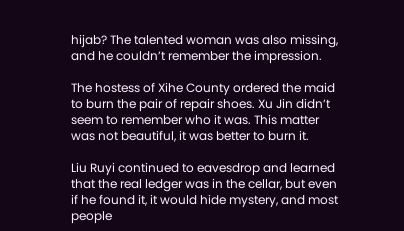hijab? The talented woman was also missing, and he couldn’t remember the impression.

The hostess of Xihe County ordered the maid to burn the pair of repair shoes. Xu Jin didn’t seem to remember who it was. This matter was not beautiful, it was better to burn it.

Liu Ruyi continued to eavesdrop and learned that the real ledger was in the cellar, but even if he found it, it would hide mystery, and most people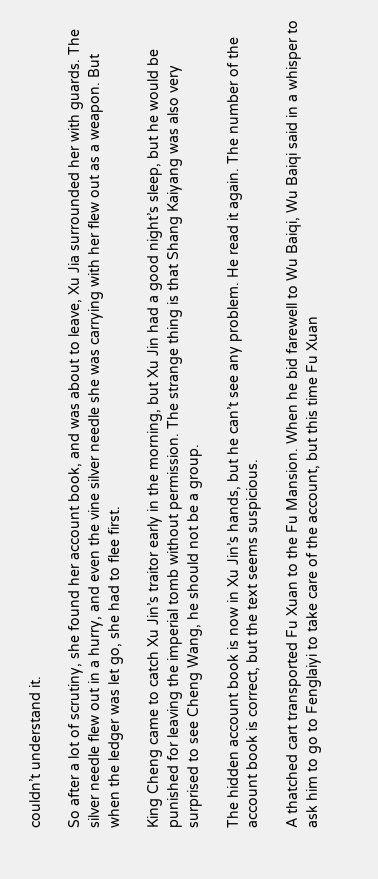couldn’t understand it.

So after a lot of scrutiny, she found her account book, and was about to leave, Xu Jia surrounded her with guards. The silver needle flew out in a hurry, and even the vine silver needle she was carrying with her flew out as a weapon. But when the ledger was let go, she had to flee first.

King Cheng came to catch Xu Jin’s traitor early in the morning, but Xu Jin had a good night’s sleep, but he would be punished for leaving the imperial tomb without permission. The strange thing is that Shang Kaiyang was also very surprised to see Cheng Wang, he should not be a group.

The hidden account book is now in Xu Jin’s hands, but he can’t see any problem. He read it again. The number of the account book is correct, but the text seems suspicious.

A thatched cart transported Fu Xuan to the Fu Mansion. When he bid farewell to Wu Baiqi, Wu Baiqi said in a whisper to ask him to go to Fenglaiyi to take care of the account, but this time Fu Xuan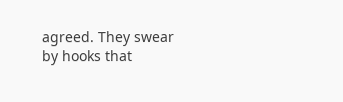agreed. They swear by hooks that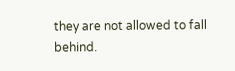they are not allowed to fall behind.